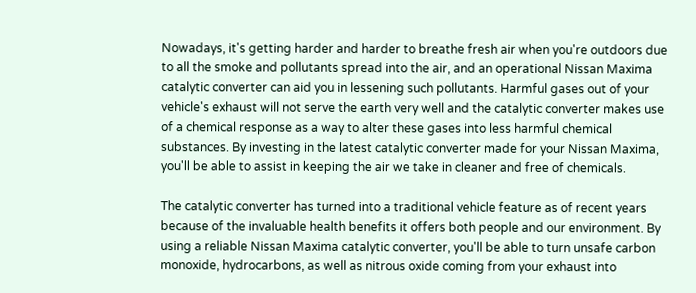Nowadays, it's getting harder and harder to breathe fresh air when you're outdoors due to all the smoke and pollutants spread into the air, and an operational Nissan Maxima catalytic converter can aid you in lessening such pollutants. Harmful gases out of your vehicle's exhaust will not serve the earth very well and the catalytic converter makes use of a chemical response as a way to alter these gases into less harmful chemical substances. By investing in the latest catalytic converter made for your Nissan Maxima, you'll be able to assist in keeping the air we take in cleaner and free of chemicals.

The catalytic converter has turned into a traditional vehicle feature as of recent years because of the invaluable health benefits it offers both people and our environment. By using a reliable Nissan Maxima catalytic converter, you'll be able to turn unsafe carbon monoxide, hydrocarbons, as well as nitrous oxide coming from your exhaust into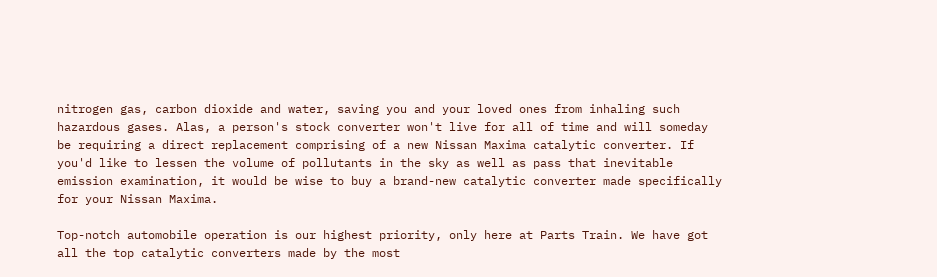nitrogen gas, carbon dioxide and water, saving you and your loved ones from inhaling such hazardous gases. Alas, a person's stock converter won't live for all of time and will someday be requiring a direct replacement comprising of a new Nissan Maxima catalytic converter. If you'd like to lessen the volume of pollutants in the sky as well as pass that inevitable emission examination, it would be wise to buy a brand-new catalytic converter made specifically for your Nissan Maxima.

Top-notch automobile operation is our highest priority, only here at Parts Train. We have got all the top catalytic converters made by the most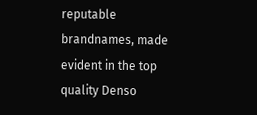reputable brandnames, made evident in the top quality Denso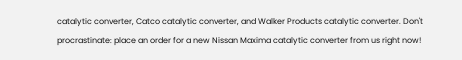catalytic converter, Catco catalytic converter, and Walker Products catalytic converter. Don't procrastinate: place an order for a new Nissan Maxima catalytic converter from us right now!